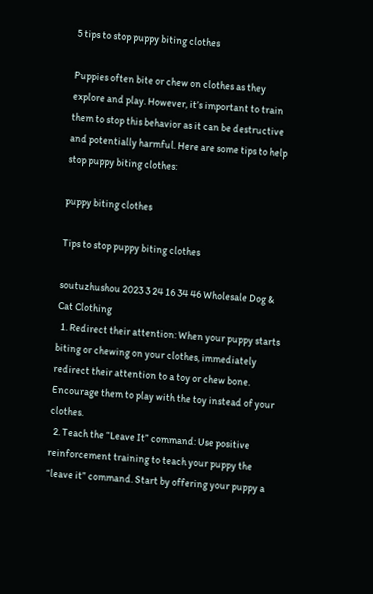5 tips to stop puppy biting clothes

Puppies often bite or chew on clothes as they explore and play. However, it’s important to train them to stop this behavior as it can be destructive and potentially harmful. Here are some tips to help stop puppy biting clothes:

puppy biting clothes

Tips to stop puppy biting clothes

soutuzhushou 2023 3 24 16 34 46 Wholesale Dog & Cat Clothing
  1. Redirect their attention: When your puppy starts biting or chewing on your clothes, immediately redirect their attention to a toy or chew bone. Encourage them to play with the toy instead of your clothes.
  2. Teach the “Leave It” command: Use positive reinforcement training to teach your puppy the “leave it” command. Start by offering your puppy a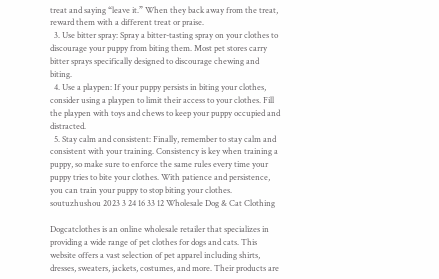treat and saying “leave it.” When they back away from the treat, reward them with a different treat or praise.
  3. Use bitter spray: Spray a bitter-tasting spray on your clothes to discourage your puppy from biting them. Most pet stores carry bitter sprays specifically designed to discourage chewing and biting.
  4. Use a playpen: If your puppy persists in biting your clothes, consider using a playpen to limit their access to your clothes. Fill the playpen with toys and chews to keep your puppy occupied and distracted.
  5. Stay calm and consistent: Finally, remember to stay calm and consistent with your training. Consistency is key when training a puppy, so make sure to enforce the same rules every time your puppy tries to bite your clothes. With patience and persistence, you can train your puppy to stop biting your clothes.
soutuzhushou 2023 3 24 16 33 12 Wholesale Dog & Cat Clothing

Dogcatclothes is an online wholesale retailer that specializes in providing a wide range of pet clothes for dogs and cats. This website offers a vast selection of pet apparel including shirts, dresses, sweaters, jackets, costumes, and more. Their products are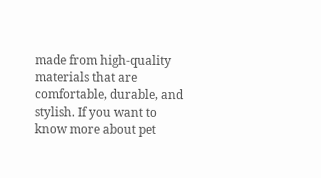made from high-quality materials that are comfortable, durable, and stylish. If you want to know more about pet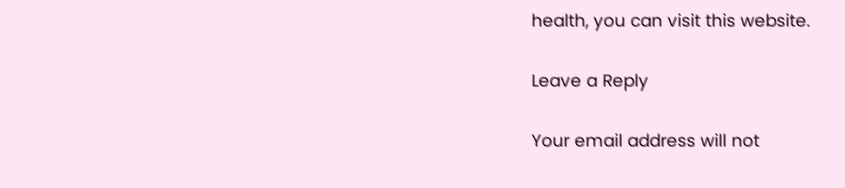health, you can visit this website.

Leave a Reply

Your email address will not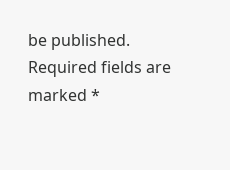be published. Required fields are marked *